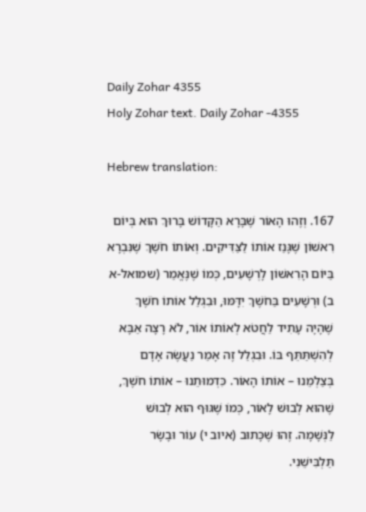Daily Zohar 4355
Holy Zohar text. Daily Zohar -4355

Hebrew translation:

167. וְזֶהוּ הָאוֹר שֶׁבָּרָא הַקָּדוֹשׁ בָּרוּךְ הוּא בְּיוֹם רִאשׁוֹן שֶׁגָּנַז אוֹתוֹ לַצַּדִּיקִים. וְאוֹתוֹ חֹשֶׁךְ שֶׁנִּבְרָא בַּיּוֹם הָרִאשׁוֹן לָרְשָׁעִים, כְּמוֹ שֶׁנֶּאֱמַר (שמואל-א ב) וּרְשָׁעִים בַּחֹשֶׁךְ יִדָּמּוּ, וּבִגְלַל אוֹתוֹ חֹשֶׁךְ שֶׁהָיָה עָתִיד לַחֲטֹא לְאוֹתוֹ אוֹר, לֹא רָצָה אַבָּא לְהִשְׁתַּתֵּף בּוֹ. וּבִגְלַל זֶה אָמַר נַעֲשֶׂה אָדָם בְּצַלְמֵנוּ – אוֹתוֹ הָאוֹר. כִּדְמוּתֵנוּ – אוֹתוֹ חֹשֶׁךְ, שֶׁהוּא לְבוּשׁ לָאוֹר, כְּמוֹ שֶׁגּוּף הוּא לְבוּשׁ לַנְּשָׁמָה. זֶהוּ שֶׁכָּתוּב (איוב י) עוֹר וּבָשָׂר תַּלְבִּישֵׁנִי.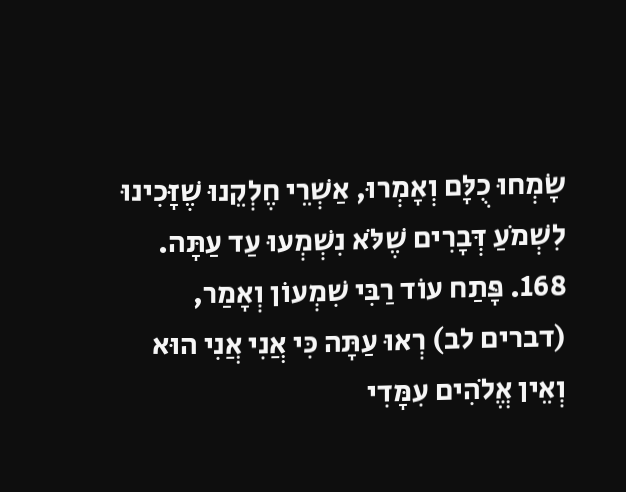שָׂמְחוּ כֻלָּם וְאָמְרוּ, אַשְׁרֵי חֶלְקֵנוּ שֶׁזָּכִינוּ לִשְׁמֹעַ דְּבָרִים שֶׁלֹּא נִשְׁמְעוּ עַד עַתָּה.
168. פָּתַח עוֹד רַבִּי שִׁמְעוֹן וְאָמַר, (דברים לב) רְאוּ עַתָּה כִּי אֲנִי אֲנִי הוּא וְאֵין אֱלֹהִים עִמָּדִי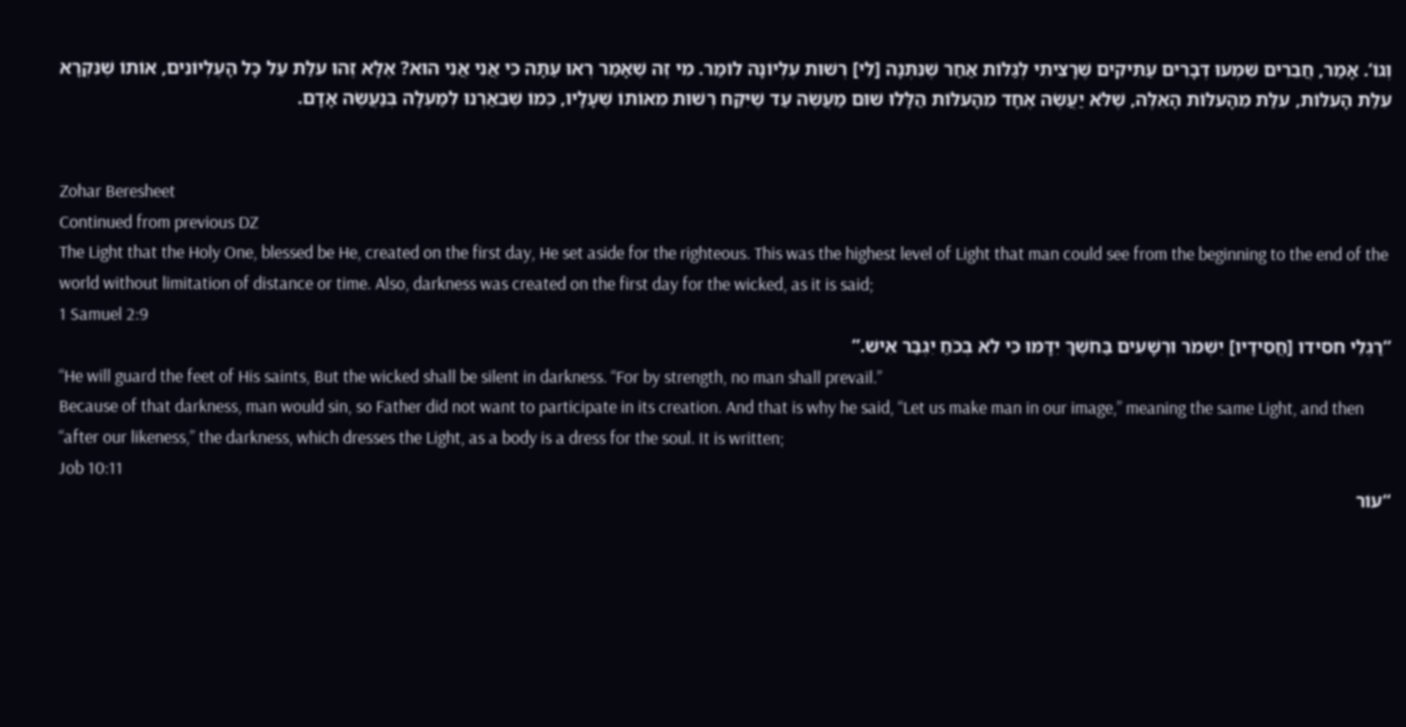וְגוֹ’. אָמַר, חֲבֵרִים שִׁמְעוּ דְבָרִים עַתִּיקִים שֶׁרָצִיתִי לְגַלּוֹת אַחַר שֶׁנִּתְּנָה [לִי] רְשׁוּת עֶלְיוֹנָה לוֹמַר. מִי זֶה שֶׁאָמַר רְאוּ עַתָּה כִּי אֲנִי אֲנִי הוּא? אֶלָּא זֶהוּ עִלַּת עַל כָּל הָעֶלְיוֹנִים, אוֹתוֹ שֶׁנִּקְרָא עִלַּת הָעִלּוֹת, עִלַּת מֵהָעִלּוֹת הָאֵלֶּה, שֶׁלֹּא יַעֲשֶׂה אֶחָד מֵהָעִלּוֹת הַלָּלוּ שׁוּם מַעֲשֶׂה עַד שֶׁיִּקַּח רְשׁוּת מֵאוֹתוֹ שֶׁעָלָיו, כְּמוֹ שֶׁבֵּאַרְנוּ לְמַעְלָה בְּנַעֲשֶׂה אָדָם.


Zohar Beresheet
Continued from previous DZ
The Light that the Holy One, blessed be He, created on the first day, He set aside for the righteous. This was the highest level of Light that man could see from the beginning to the end of the world without limitation of distance or time. Also, darkness was created on the first day for the wicked, as it is said;
1 Samuel 2:9
“רַגְלֵי חסידו [חֲסִידָיו] יִשְׁמֹר וּרְשָׁעִים בַּחֹשֶׁךְ יִדָּמּוּ כִּי לֹא בְכֹחַ יִגְבַּר אִישׁ.”
“He will guard the feet of His saints, But the wicked shall be silent in darkness. “For by strength, no man shall prevail.”
Because of that darkness, man would sin, so Father did not want to participate in its creation. And that is why he said, “Let us make man in our image,” meaning the same Light, and then “after our likeness,” the darkness, which dresses the Light, as a body is a dress for the soul. It is written;
Job 10:11
“עוֹר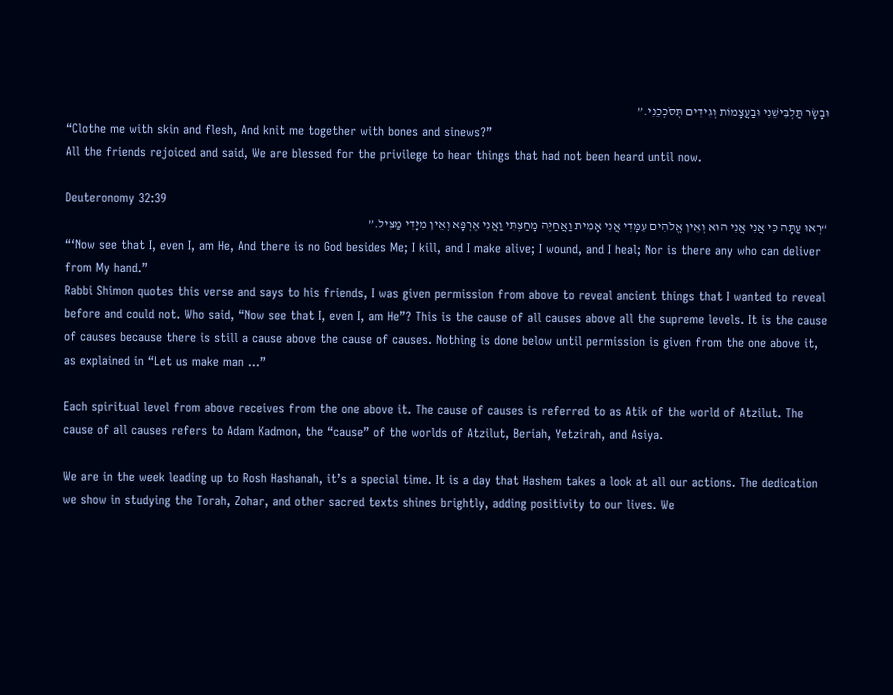וּבָשָׂר תַּלְבִּישֵׁנִי וּבַעֲצָמוֹת וְגִידִים תְּסֹכְכֵנִי.”
“Clothe me with skin and flesh, And knit me together with bones and sinews?”
All the friends rejoiced and said, We are blessed for the privilege to hear things that had not been heard until now.

Deuteronomy 32:39
“רְאוּ עַתָּה כִּי אֲנִי אֲנִי הוּא וְאֵין אֱלֹהִים עִמָּדִי אֲנִי אָמִית וַאֲחַיֶּה מָחַצְתִּי וַאֲנִי אֶרְפָּא וְאֵין מִיָּדִי מַצִּיל.”
“‘Now see that I, even I, am He, And there is no God besides Me; I kill, and I make alive; I wound, and I heal; Nor is there any who can deliver from My hand.”
Rabbi Shimon quotes this verse and says to his friends, I was given permission from above to reveal ancient things that I wanted to reveal before and could not. Who said, “Now see that I, even I, am He”? This is the cause of all causes above all the supreme levels. It is the cause of causes because there is still a cause above the cause of causes. Nothing is done below until permission is given from the one above it, as explained in “Let us make man …”

Each spiritual level from above receives from the one above it. The cause of causes is referred to as Atik of the world of Atzilut. The cause of all causes refers to Adam Kadmon, the “cause” of the worlds of Atzilut, Beriah, Yetzirah, and Asiya.

We are in the week leading up to Rosh Hashanah, it’s a special time. It is a day that Hashem takes a look at all our actions. The dedication we show in studying the Torah, Zohar, and other sacred texts shines brightly, adding positivity to our lives. We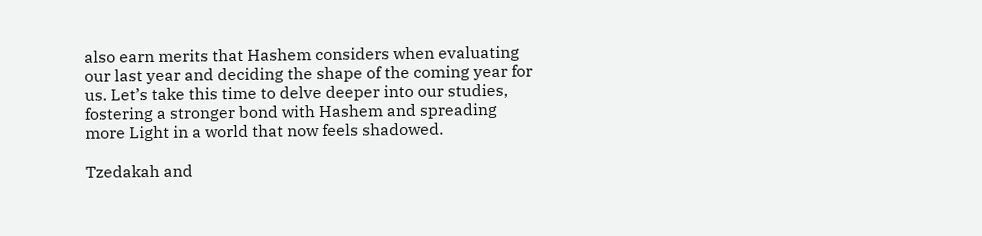also earn merits that Hashem considers when evaluating our last year and deciding the shape of the coming year for us. Let’s take this time to delve deeper into our studies, fostering a stronger bond with Hashem and spreading more Light in a world that now feels shadowed.

Tzedakah and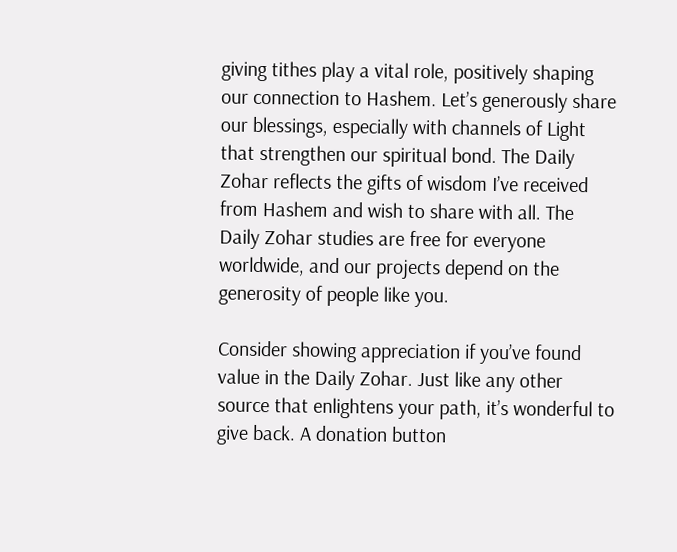giving tithes play a vital role, positively shaping our connection to Hashem. Let’s generously share our blessings, especially with channels of Light that strengthen our spiritual bond. The Daily Zohar reflects the gifts of wisdom I’ve received from Hashem and wish to share with all. The Daily Zohar studies are free for everyone worldwide, and our projects depend on the generosity of people like you.

Consider showing appreciation if you’ve found value in the Daily Zohar. Just like any other source that enlightens your path, it’s wonderful to give back. A donation button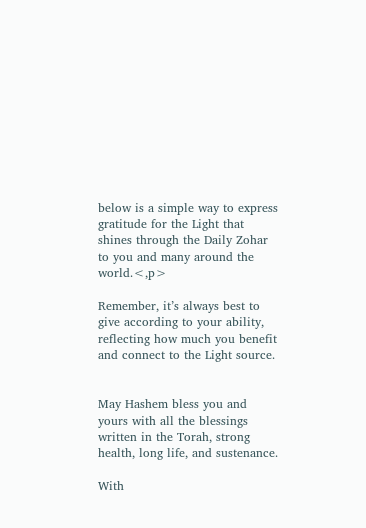below is a simple way to express gratitude for the Light that shines through the Daily Zohar to you and many around the world.<,p>

Remember, it’s always best to give according to your ability, reflecting how much you benefit and connect to the Light source.


May Hashem bless you and yours with all the blessings written in the Torah, strong health, long life, and sustenance.

With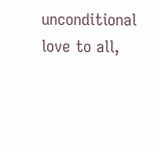unconditional love to all,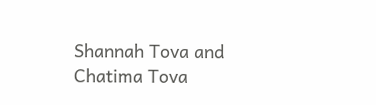Shannah Tova and Chatima Tova